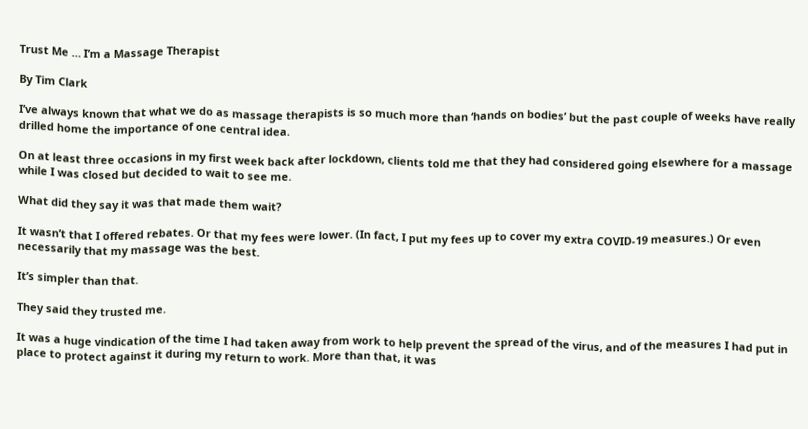Trust Me … I’m a Massage Therapist

By Tim Clark

I’ve always known that what we do as massage therapists is so much more than ‘hands on bodies’ but the past couple of weeks have really drilled home the importance of one central idea.

On at least three occasions in my first week back after lockdown, clients told me that they had considered going elsewhere for a massage while I was closed but decided to wait to see me.

What did they say it was that made them wait?

It wasn’t that I offered rebates. Or that my fees were lower. (In fact, I put my fees up to cover my extra COVID-19 measures.) Or even necessarily that my massage was the best.

It’s simpler than that.

They said they trusted me.

It was a huge vindication of the time I had taken away from work to help prevent the spread of the virus, and of the measures I had put in place to protect against it during my return to work. More than that, it was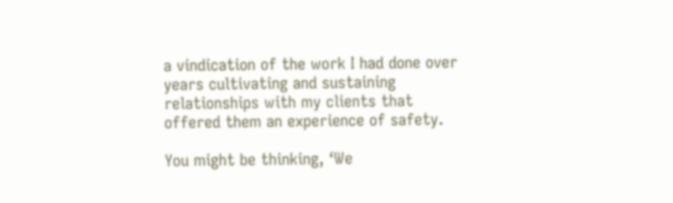a vindication of the work I had done over years cultivating and sustaining relationships with my clients that offered them an experience of safety.

You might be thinking, ‘We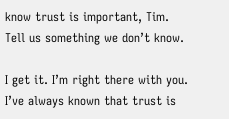know trust is important, Tim. Tell us something we don’t know.

I get it. I’m right there with you. I’ve always known that trust is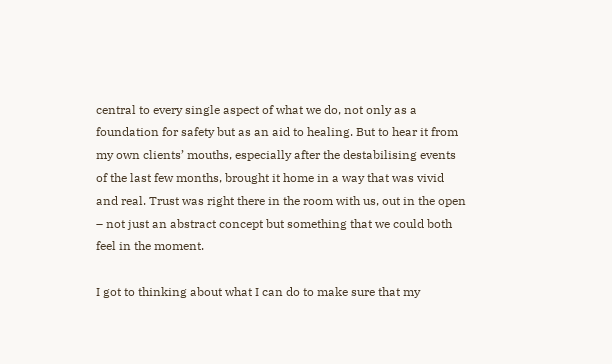central to every single aspect of what we do, not only as a foundation for safety but as an aid to healing. But to hear it from my own clients’ mouths, especially after the destabilising events of the last few months, brought it home in a way that was vivid and real. Trust was right there in the room with us, out in the open – not just an abstract concept but something that we could both feel in the moment.

I got to thinking about what I can do to make sure that my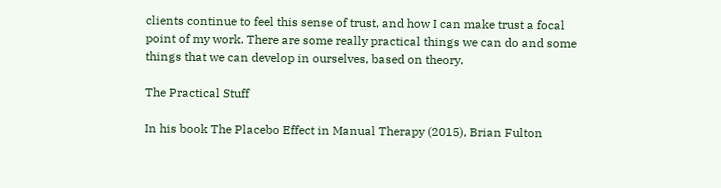clients continue to feel this sense of trust, and how I can make trust a focal point of my work. There are some really practical things we can do and some things that we can develop in ourselves, based on theory.

The Practical Stuff

In his book The Placebo Effect in Manual Therapy (2015), Brian Fulton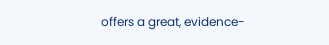offers a great, evidence-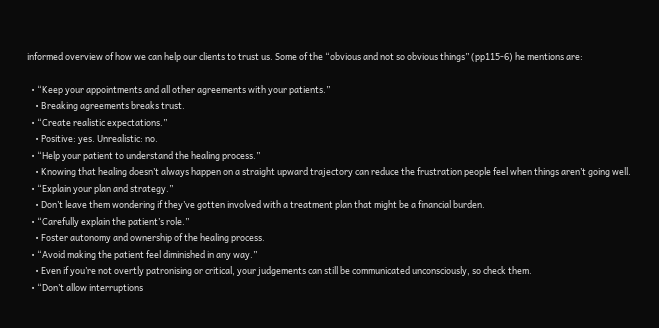informed overview of how we can help our clients to trust us. Some of the “obvious and not so obvious things” (pp115-6) he mentions are:

  • “Keep your appointments and all other agreements with your patients.”
    • Breaking agreements breaks trust.
  • “Create realistic expectations.”
    • Positive: yes. Unrealistic: no.
  • “Help your patient to understand the healing process.”
    • Knowing that healing doesn’t always happen on a straight upward trajectory can reduce the frustration people feel when things aren’t going well.
  • “Explain your plan and strategy.”
    • Don’t leave them wondering if they’ve gotten involved with a treatment plan that might be a financial burden.
  • “Carefully explain the patient’s role.”
    • Foster autonomy and ownership of the healing process.
  • “Avoid making the patient feel diminished in any way.”
    • Even if you’re not overtly patronising or critical, your judgements can still be communicated unconsciously, so check them.
  • “Don’t allow interruptions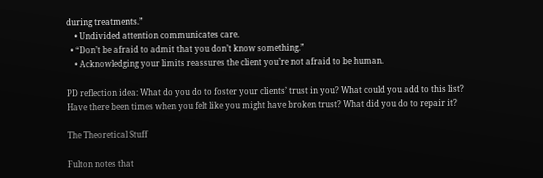during treatments.”
    • Undivided attention communicates care.
  • “Don’t be afraid to admit that you don’t know something.”
    • Acknowledging your limits reassures the client you’re not afraid to be human.

PD reflection idea: What do you do to foster your clients’ trust in you? What could you add to this list? Have there been times when you felt like you might have broken trust? What did you do to repair it?

The Theoretical Stuff

Fulton notes that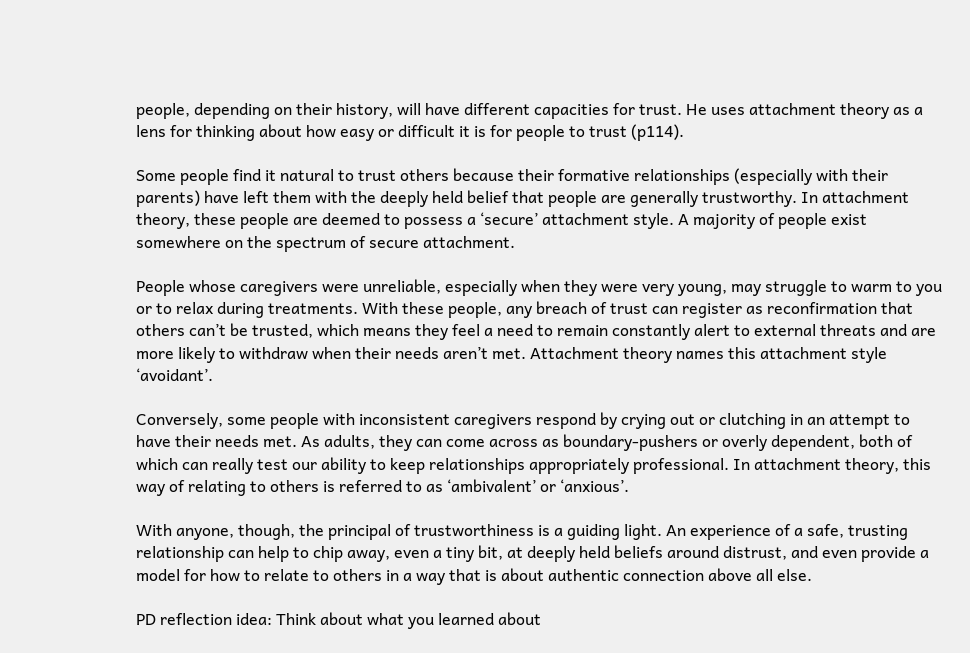people, depending on their history, will have different capacities for trust. He uses attachment theory as a lens for thinking about how easy or difficult it is for people to trust (p114).

Some people find it natural to trust others because their formative relationships (especially with their parents) have left them with the deeply held belief that people are generally trustworthy. In attachment theory, these people are deemed to possess a ‘secure’ attachment style. A majority of people exist somewhere on the spectrum of secure attachment.

People whose caregivers were unreliable, especially when they were very young, may struggle to warm to you or to relax during treatments. With these people, any breach of trust can register as reconfirmation that others can’t be trusted, which means they feel a need to remain constantly alert to external threats and are more likely to withdraw when their needs aren’t met. Attachment theory names this attachment style ‘avoidant’.

Conversely, some people with inconsistent caregivers respond by crying out or clutching in an attempt to have their needs met. As adults, they can come across as boundary-pushers or overly dependent, both of which can really test our ability to keep relationships appropriately professional. In attachment theory, this way of relating to others is referred to as ‘ambivalent’ or ‘anxious’.

With anyone, though, the principal of trustworthiness is a guiding light. An experience of a safe, trusting relationship can help to chip away, even a tiny bit, at deeply held beliefs around distrust, and even provide a model for how to relate to others in a way that is about authentic connection above all else.

PD reflection idea: Think about what you learned about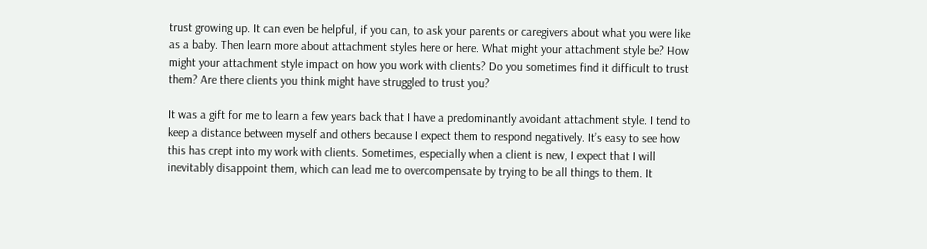trust growing up. It can even be helpful, if you can, to ask your parents or caregivers about what you were like as a baby. Then learn more about attachment styles here or here. What might your attachment style be? How might your attachment style impact on how you work with clients? Do you sometimes find it difficult to trust them? Are there clients you think might have struggled to trust you?

It was a gift for me to learn a few years back that I have a predominantly avoidant attachment style. I tend to keep a distance between myself and others because I expect them to respond negatively. It’s easy to see how this has crept into my work with clients. Sometimes, especially when a client is new, I expect that I will inevitably disappoint them, which can lead me to overcompensate by trying to be all things to them. It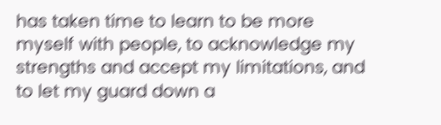has taken time to learn to be more myself with people, to acknowledge my strengths and accept my limitations, and to let my guard down a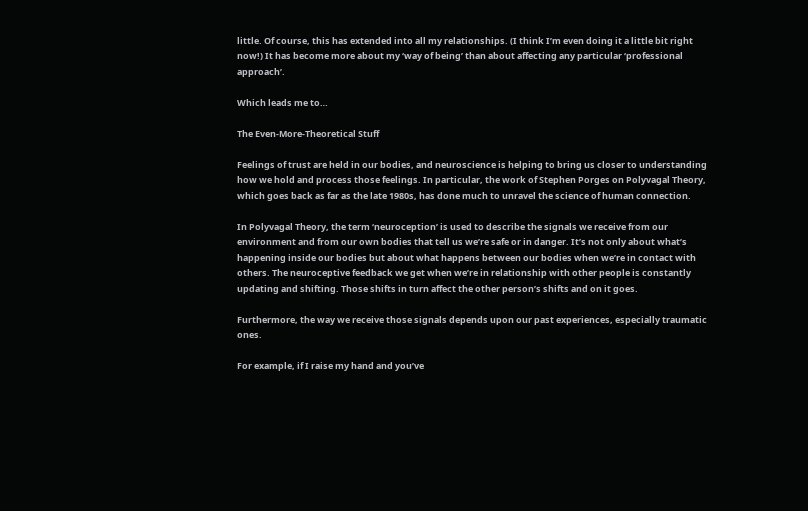little. Of course, this has extended into all my relationships. (I think I’m even doing it a little bit right now!) It has become more about my ‘way of being’ than about affecting any particular ‘professional approach’.

Which leads me to…

The Even-More-Theoretical Stuff

Feelings of trust are held in our bodies, and neuroscience is helping to bring us closer to understanding how we hold and process those feelings. In particular, the work of Stephen Porges on Polyvagal Theory, which goes back as far as the late 1980s, has done much to unravel the science of human connection.

In Polyvagal Theory, the term ‘neuroception’ is used to describe the signals we receive from our environment and from our own bodies that tell us we’re safe or in danger. It’s not only about what’s happening inside our bodies but about what happens between our bodies when we’re in contact with others. The neuroceptive feedback we get when we’re in relationship with other people is constantly updating and shifting. Those shifts in turn affect the other person’s shifts and on it goes.

Furthermore, the way we receive those signals depends upon our past experiences, especially traumatic ones.

For example, if I raise my hand and you’ve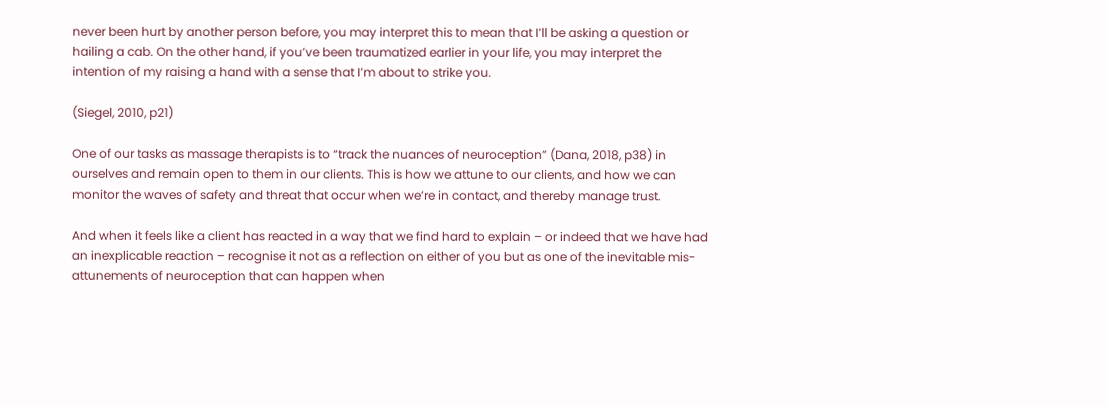never been hurt by another person before, you may interpret this to mean that I’ll be asking a question or hailing a cab. On the other hand, if you’ve been traumatized earlier in your life, you may interpret the intention of my raising a hand with a sense that I’m about to strike you.

(Siegel, 2010, p21)

One of our tasks as massage therapists is to “track the nuances of neuroception” (Dana, 2018, p38) in ourselves and remain open to them in our clients. This is how we attune to our clients, and how we can monitor the waves of safety and threat that occur when we’re in contact, and thereby manage trust.

And when it feels like a client has reacted in a way that we find hard to explain – or indeed that we have had an inexplicable reaction – recognise it not as a reflection on either of you but as one of the inevitable mis-attunements of neuroception that can happen when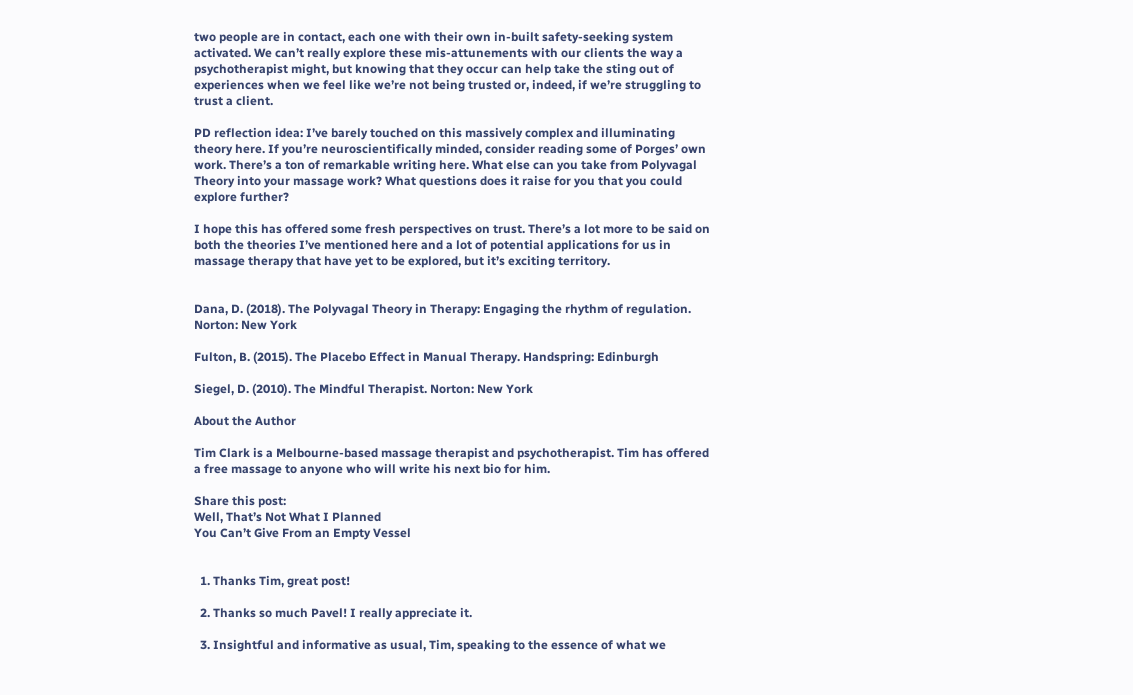two people are in contact, each one with their own in-built safety-seeking system activated. We can’t really explore these mis-attunements with our clients the way a psychotherapist might, but knowing that they occur can help take the sting out of experiences when we feel like we’re not being trusted or, indeed, if we’re struggling to trust a client.

PD reflection idea: I’ve barely touched on this massively complex and illuminating theory here. If you’re neuroscientifically minded, consider reading some of Porges’ own work. There’s a ton of remarkable writing here. What else can you take from Polyvagal Theory into your massage work? What questions does it raise for you that you could explore further?

I hope this has offered some fresh perspectives on trust. There’s a lot more to be said on both the theories I’ve mentioned here and a lot of potential applications for us in massage therapy that have yet to be explored, but it’s exciting territory.


Dana, D. (2018). The Polyvagal Theory in Therapy: Engaging the rhythm of regulation. Norton: New York

Fulton, B. (2015). The Placebo Effect in Manual Therapy. Handspring: Edinburgh

Siegel, D. (2010). The Mindful Therapist. Norton: New York

About the Author

Tim Clark is a Melbourne-based massage therapist and psychotherapist. Tim has offered a free massage to anyone who will write his next bio for him.

Share this post:
Well, That’s Not What I Planned
You Can’t Give From an Empty Vessel


  1. Thanks Tim, great post!

  2. Thanks so much Pavel! I really appreciate it.

  3. Insightful and informative as usual, Tim, speaking to the essence of what we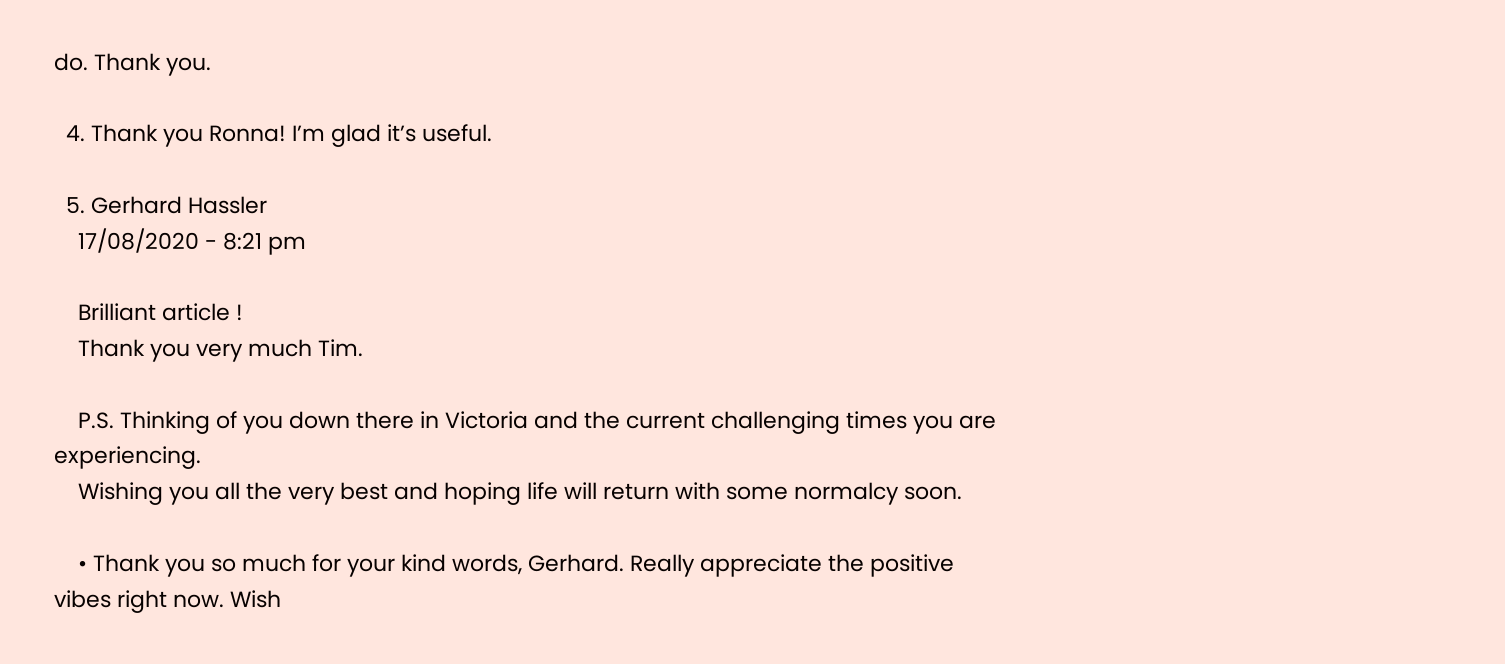do. Thank you.

  4. Thank you Ronna! I’m glad it’s useful.

  5. Gerhard Hassler
    17/08/2020 - 8:21 pm

    Brilliant article !
    Thank you very much Tim.

    P.S. Thinking of you down there in Victoria and the current challenging times you are experiencing.
    Wishing you all the very best and hoping life will return with some normalcy soon.

    • Thank you so much for your kind words, Gerhard. Really appreciate the positive vibes right now. Wish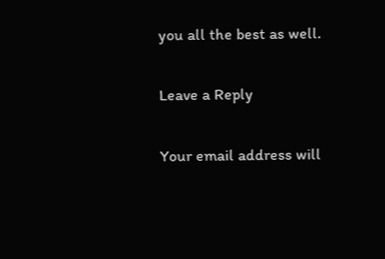you all the best as well.

Leave a Reply

Your email address will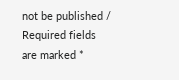not be published / Required fields are marked *